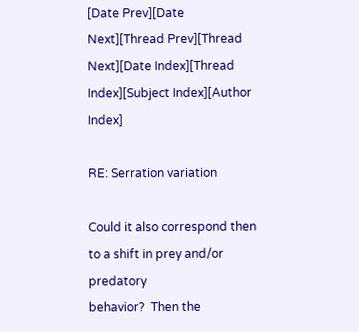[Date Prev][Date Next][Thread Prev][Thread Next][Date Index][Thread Index][Subject Index][Author Index]

RE: Serration variation

Could it also correspond then to a shift in prey and/or predatory
behavior?  Then the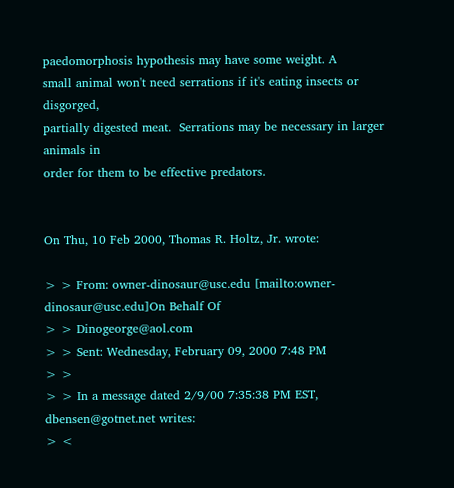paedomorphosis hypothesis may have some weight. A
small animal won't need serrations if it's eating insects or disgorged,
partially digested meat.  Serrations may be necessary in larger animals in
order for them to be effective predators.


On Thu, 10 Feb 2000, Thomas R. Holtz, Jr. wrote:

> > From: owner-dinosaur@usc.edu [mailto:owner-dinosaur@usc.edu]On Behalf Of
> > Dinogeorge@aol.com
> > Sent: Wednesday, February 09, 2000 7:48 PM
> >
> > In a message dated 2/9/00 7:35:38 PM EST, dbensen@gotnet.net writes:
> <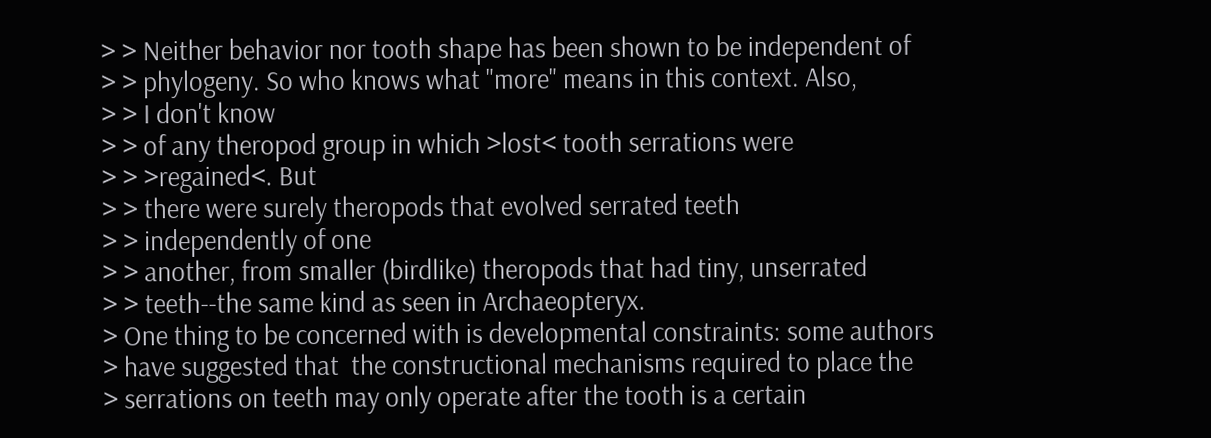> > Neither behavior nor tooth shape has been shown to be independent of
> > phylogeny. So who knows what "more" means in this context. Also,
> > I don't know
> > of any theropod group in which >lost< tooth serrations were
> > >regained<. But
> > there were surely theropods that evolved serrated teeth
> > independently of one
> > another, from smaller (birdlike) theropods that had tiny, unserrated
> > teeth--the same kind as seen in Archaeopteryx.
> One thing to be concerned with is developmental constraints: some authors
> have suggested that  the constructional mechanisms required to place the
> serrations on teeth may only operate after the tooth is a certain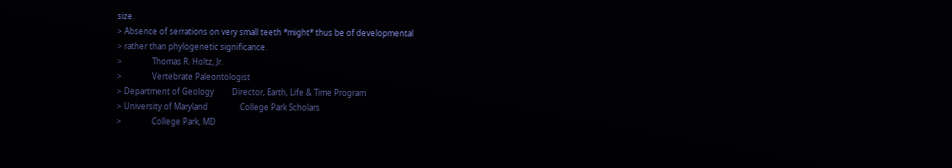size.
> Absence of serrations on very small teeth *might* thus be of developmental
> rather than phylogenetic significance.
>               Thomas R. Holtz, Jr.
>               Vertebrate Paleontologist
> Department of Geology         Director, Earth, Life & Time Program
> University of Maryland                College Park Scholars
>               College Park, MD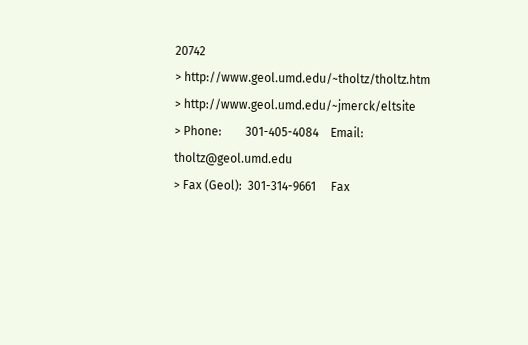20742
> http://www.geol.umd.edu/~tholtz/tholtz.htm
> http://www.geol.umd.edu/~jmerck/eltsite
> Phone:        301-405-4084    Email:  tholtz@geol.umd.edu
> Fax (Geol):  301-314-9661     Fax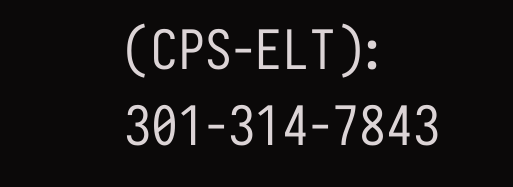(CPS-ELT): 301-314-7843